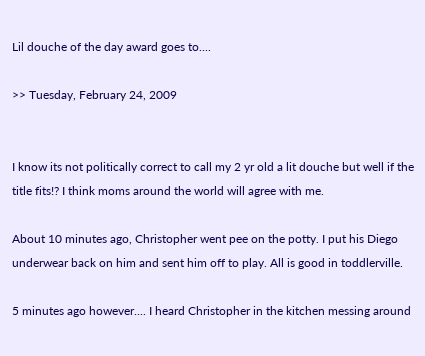Lil douche of the day award goes to....

>> Tuesday, February 24, 2009


I know its not politically correct to call my 2 yr old a lit douche but well if the title fits!? I think moms around the world will agree with me.

About 10 minutes ago, Christopher went pee on the potty. I put his Diego underwear back on him and sent him off to play. All is good in toddlerville.

5 minutes ago however.... I heard Christopher in the kitchen messing around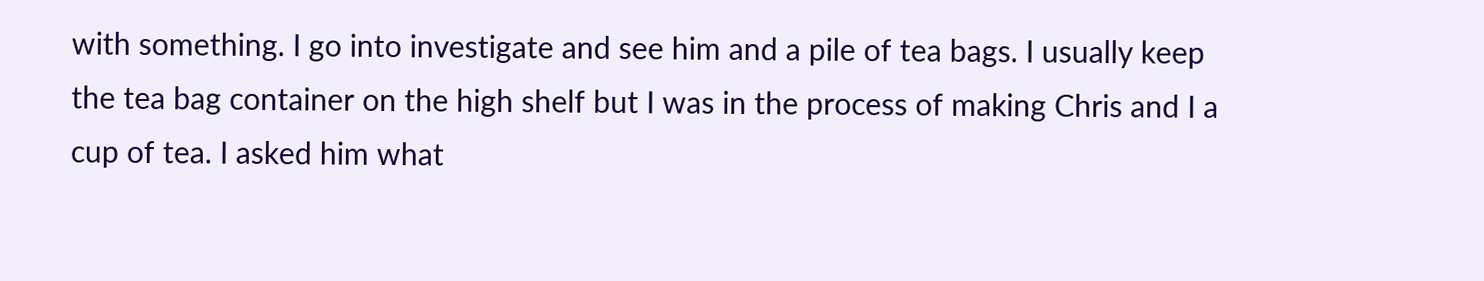with something. I go into investigate and see him and a pile of tea bags. I usually keep the tea bag container on the high shelf but I was in the process of making Chris and I a cup of tea. I asked him what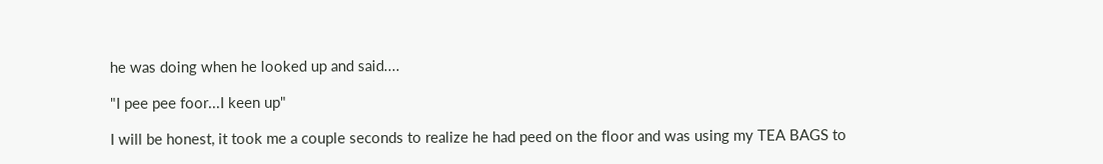he was doing when he looked up and said....

"I pee pee foor...I keen up"

I will be honest, it took me a couple seconds to realize he had peed on the floor and was using my TEA BAGS to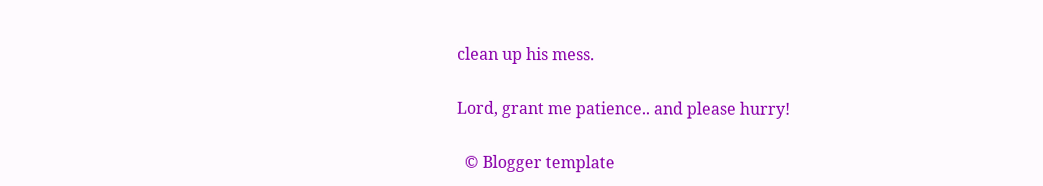clean up his mess.

Lord, grant me patience.. and please hurry!

  © Blogger template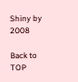Shiny by 2008

Back to TOP